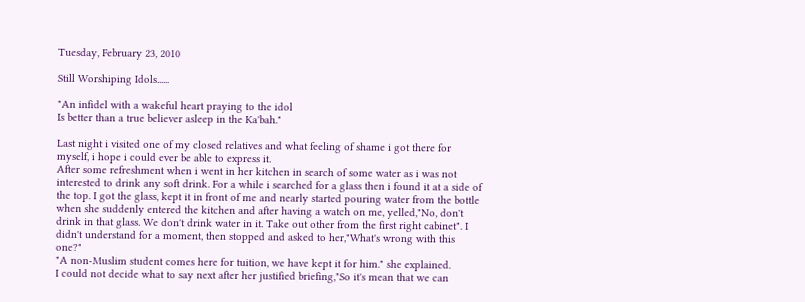Tuesday, February 23, 2010

Still Worshiping Idols......

"An infidel with a wakeful heart praying to the idol
Is better than a true believer asleep in the Ka'bah."

Last night i visited one of my closed relatives and what feeling of shame i got there for myself, i hope i could ever be able to express it.
After some refreshment when i went in her kitchen in search of some water as i was not interested to drink any soft drink. For a while i searched for a glass then i found it at a side of the top. I got the glass, kept it in front of me and nearly started pouring water from the bottle when she suddenly entered the kitchen and after having a watch on me, yelled,"No, don't drink in that glass. We don't drink water in it. Take out other from the first right cabinet". I didn't understand for a moment, then stopped and asked to her,"What's wrong with this one?"
"A non-Muslim student comes here for tuition, we have kept it for him." she explained.
I could not decide what to say next after her justified briefing,"So it's mean that we can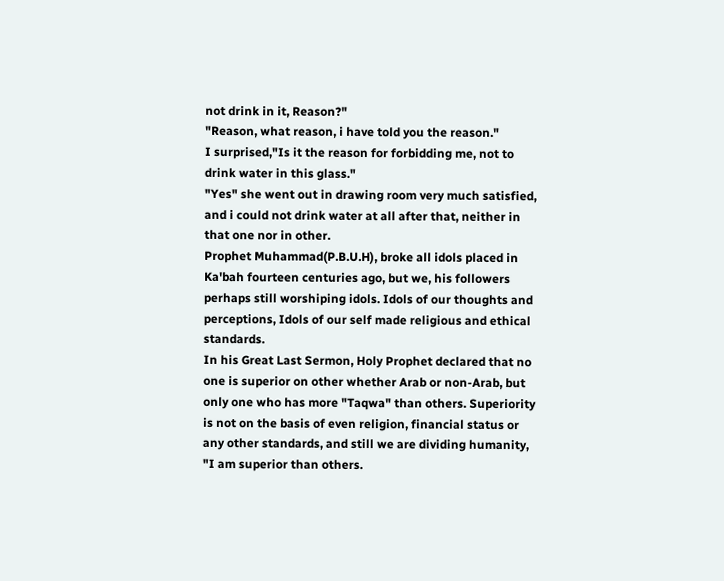not drink in it, Reason?"
"Reason, what reason, i have told you the reason."
I surprised,"Is it the reason for forbidding me, not to drink water in this glass."
"Yes" she went out in drawing room very much satisfied, and i could not drink water at all after that, neither in that one nor in other.
Prophet Muhammad(P.B.U.H), broke all idols placed in Ka'bah fourteen centuries ago, but we, his followers perhaps still worshiping idols. Idols of our thoughts and perceptions, Idols of our self made religious and ethical standards.
In his Great Last Sermon, Holy Prophet declared that no one is superior on other whether Arab or non-Arab, but only one who has more "Taqwa" than others. Superiority is not on the basis of even religion, financial status or any other standards, and still we are dividing humanity, "I am superior than others.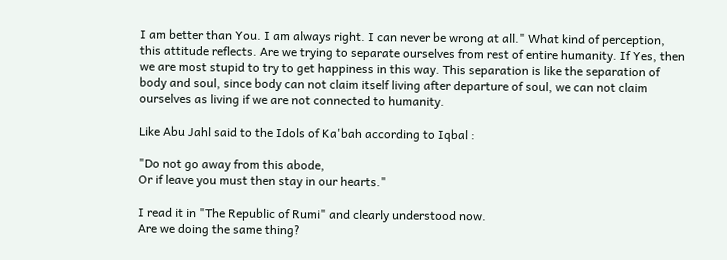I am better than You. I am always right. I can never be wrong at all." What kind of perception, this attitude reflects. Are we trying to separate ourselves from rest of entire humanity. If Yes, then we are most stupid to try to get happiness in this way. This separation is like the separation of body and soul, since body can not claim itself living after departure of soul, we can not claim ourselves as living if we are not connected to humanity.

Like Abu Jahl said to the Idols of Ka'bah according to Iqbal :

"Do not go away from this abode,
Or if leave you must then stay in our hearts."

I read it in "The Republic of Rumi" and clearly understood now.
Are we doing the same thing?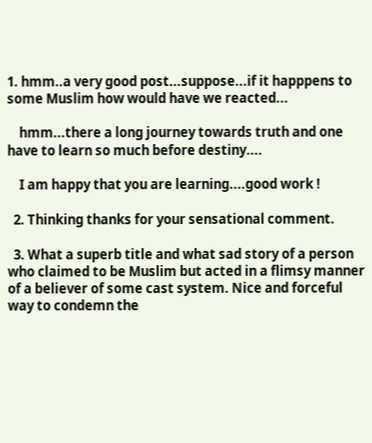1. hmm..a very good post...suppose...if it happpens to some Muslim how would have we reacted...

    hmm...there a long journey towards truth and one have to learn so much before destiny....

    I am happy that you are learning....good work !

  2. Thinking thanks for your sensational comment.

  3. What a superb title and what sad story of a person who claimed to be Muslim but acted in a flimsy manner of a believer of some cast system. Nice and forceful way to condemn the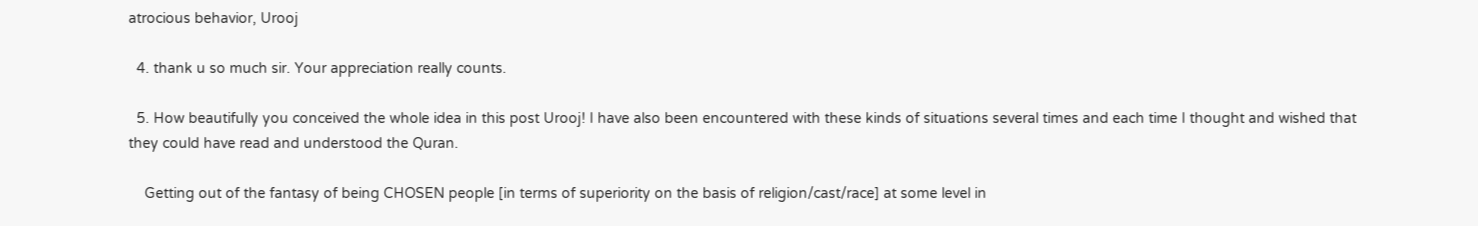atrocious behavior, Urooj

  4. thank u so much sir. Your appreciation really counts.

  5. How beautifully you conceived the whole idea in this post Urooj! I have also been encountered with these kinds of situations several times and each time I thought and wished that they could have read and understood the Quran.

    Getting out of the fantasy of being CHOSEN people [in terms of superiority on the basis of religion/cast/race] at some level in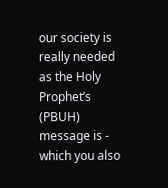our society is really needed as the Holy Prophet’s (PBUH) message is - which you also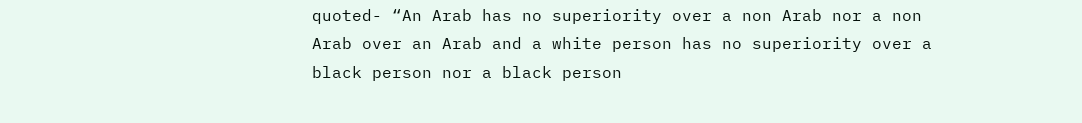quoted- “An Arab has no superiority over a non Arab nor a non Arab over an Arab and a white person has no superiority over a black person nor a black person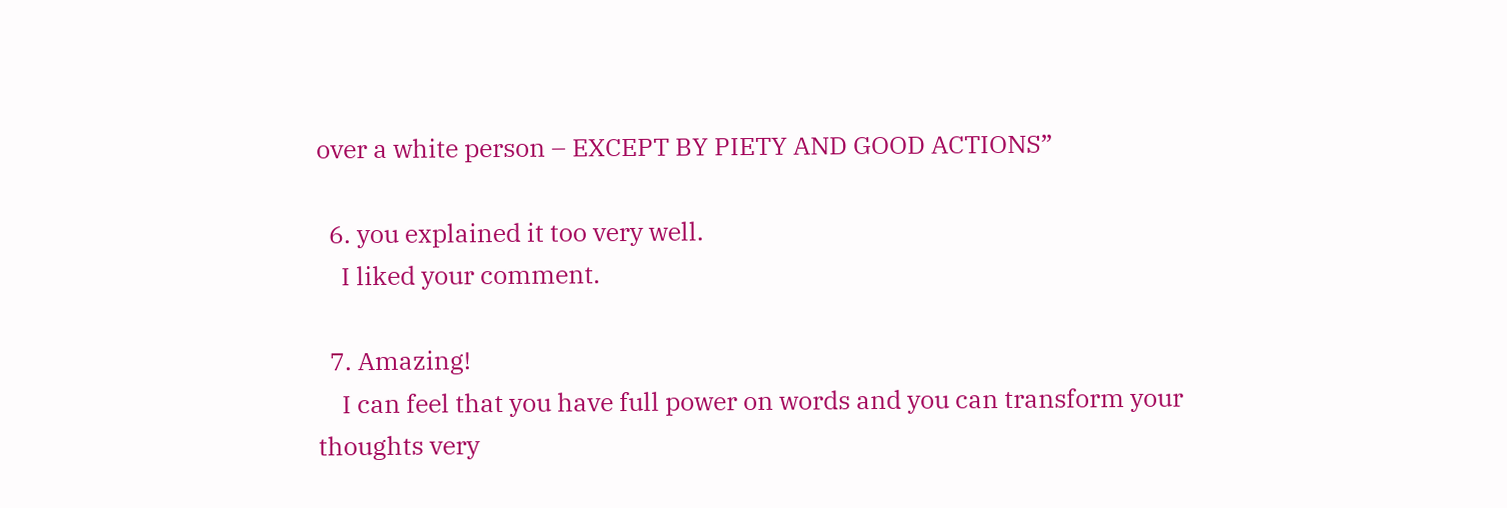over a white person – EXCEPT BY PIETY AND GOOD ACTIONS”

  6. you explained it too very well.
    I liked your comment.

  7. Amazing!
    I can feel that you have full power on words and you can transform your thoughts very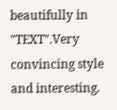beautifully in "TEXT".Very convincing style and interesting.